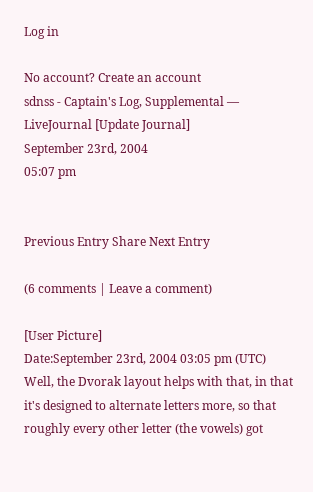Log in

No account? Create an account
sdnss - Captain's Log, Supplemental — LiveJournal [Update Journal]
September 23rd, 2004
05:07 pm


Previous Entry Share Next Entry

(6 comments | Leave a comment)

[User Picture]
Date:September 23rd, 2004 03:05 pm (UTC)
Well, the Dvorak layout helps with that, in that it's designed to alternate letters more, so that roughly every other letter (the vowels) got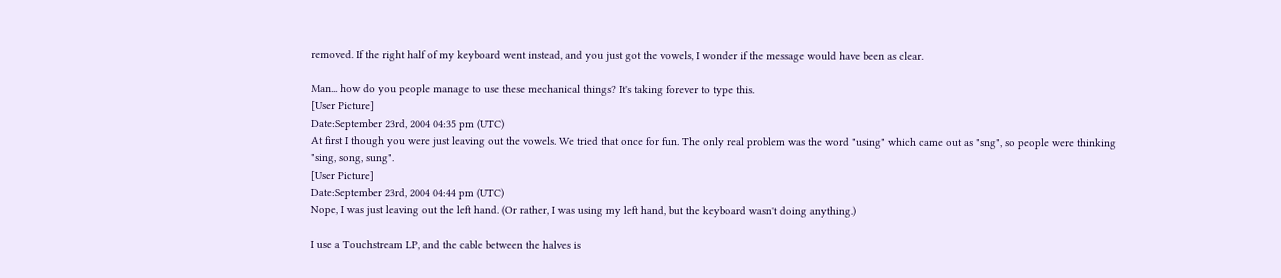removed. If the right half of my keyboard went instead, and you just got the vowels, I wonder if the message would have been as clear.

Man... how do you people manage to use these mechanical things? It's taking forever to type this.
[User Picture]
Date:September 23rd, 2004 04:35 pm (UTC)
At first I though you were just leaving out the vowels. We tried that once for fun. The only real problem was the word "using" which came out as "sng", so people were thinking "sing, song, sung".
[User Picture]
Date:September 23rd, 2004 04:44 pm (UTC)
Nope, I was just leaving out the left hand. (Or rather, I was using my left hand, but the keyboard wasn't doing anything.)

I use a Touchstream LP, and the cable between the halves is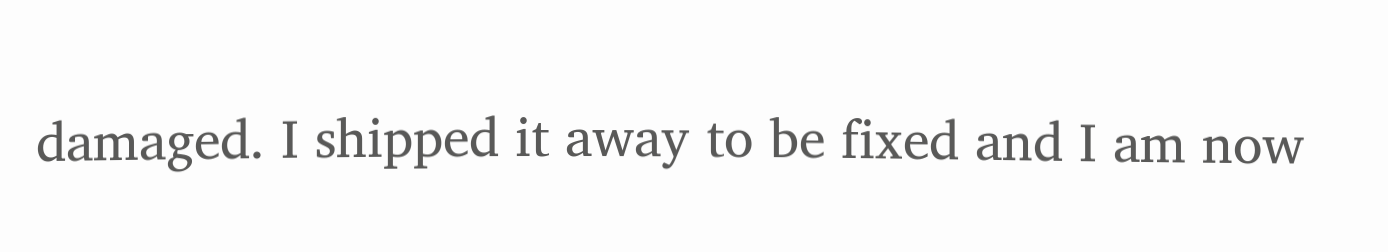damaged. I shipped it away to be fixed and I am now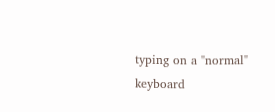typing on a "normal" keyboard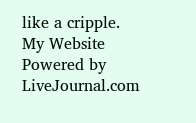like a cripple.
My Website Powered by LiveJournal.com